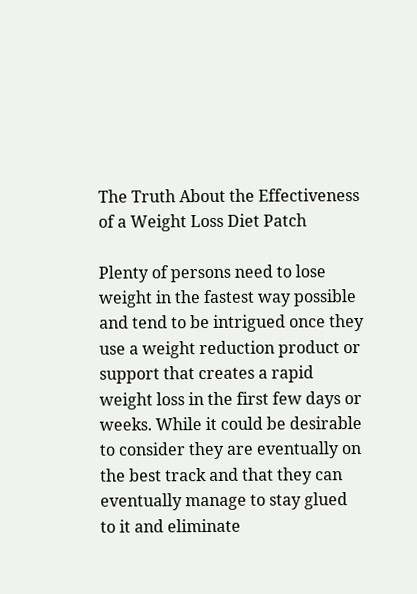The Truth About the Effectiveness of a Weight Loss Diet Patch

Plenty of persons need to lose weight in the fastest way possible and tend to be intrigued once they use a weight reduction product or support that creates a rapid weight loss in the first few days or weeks. While it could be desirable to consider they are eventually on the best track and that they can eventually manage to stay glued to it and eliminate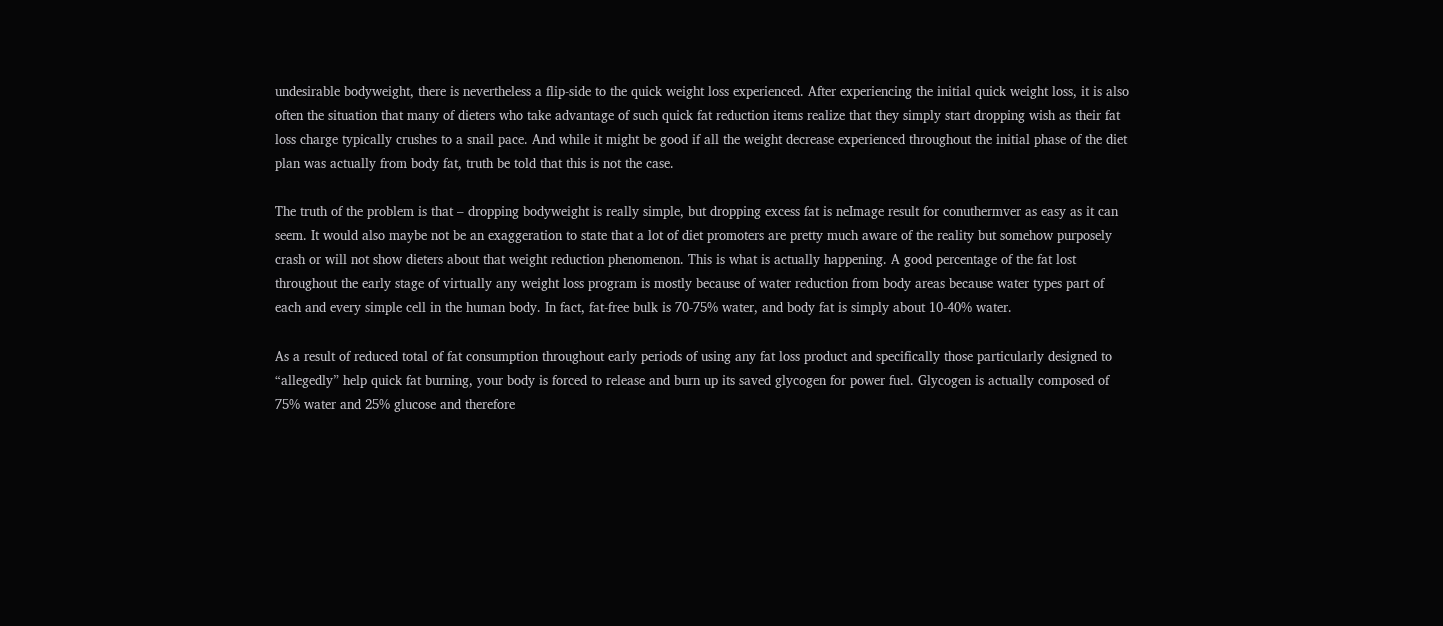undesirable bodyweight, there is nevertheless a flip-side to the quick weight loss experienced. After experiencing the initial quick weight loss, it is also often the situation that many of dieters who take advantage of such quick fat reduction items realize that they simply start dropping wish as their fat loss charge typically crushes to a snail pace. And while it might be good if all the weight decrease experienced throughout the initial phase of the diet plan was actually from body fat, truth be told that this is not the case.

The truth of the problem is that – dropping bodyweight is really simple, but dropping excess fat is neImage result for conuthermver as easy as it can seem. It would also maybe not be an exaggeration to state that a lot of diet promoters are pretty much aware of the reality but somehow purposely crash or will not show dieters about that weight reduction phenomenon. This is what is actually happening. A good percentage of the fat lost throughout the early stage of virtually any weight loss program is mostly because of water reduction from body areas because water types part of each and every simple cell in the human body. In fact, fat-free bulk is 70-75% water, and body fat is simply about 10-40% water.

As a result of reduced total of fat consumption throughout early periods of using any fat loss product and specifically those particularly designed to “allegedly” help quick fat burning, your body is forced to release and burn up its saved glycogen for power fuel. Glycogen is actually composed of 75% water and 25% glucose and therefore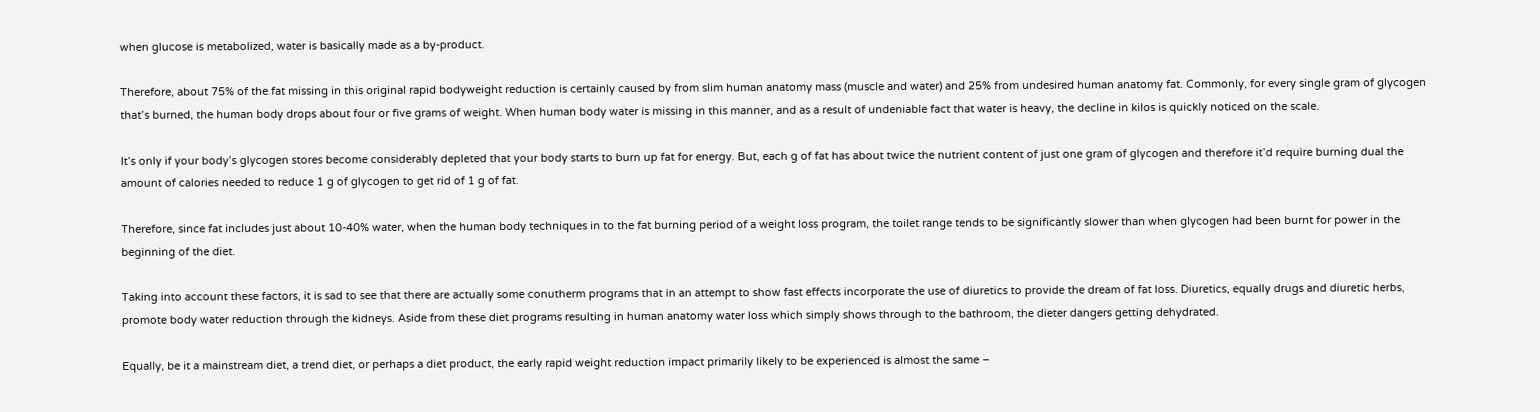when glucose is metabolized, water is basically made as a by-product.

Therefore, about 75% of the fat missing in this original rapid bodyweight reduction is certainly caused by from slim human anatomy mass (muscle and water) and 25% from undesired human anatomy fat. Commonly, for every single gram of glycogen that’s burned, the human body drops about four or five grams of weight. When human body water is missing in this manner, and as a result of undeniable fact that water is heavy, the decline in kilos is quickly noticed on the scale.

It’s only if your body’s glycogen stores become considerably depleted that your body starts to burn up fat for energy. But, each g of fat has about twice the nutrient content of just one gram of glycogen and therefore it’d require burning dual the amount of calories needed to reduce 1 g of glycogen to get rid of 1 g of fat.

Therefore, since fat includes just about 10-40% water, when the human body techniques in to the fat burning period of a weight loss program, the toilet range tends to be significantly slower than when glycogen had been burnt for power in the beginning of the diet.

Taking into account these factors, it is sad to see that there are actually some conutherm programs that in an attempt to show fast effects incorporate the use of diuretics to provide the dream of fat loss. Diuretics, equally drugs and diuretic herbs, promote body water reduction through the kidneys. Aside from these diet programs resulting in human anatomy water loss which simply shows through to the bathroom, the dieter dangers getting dehydrated.

Equally, be it a mainstream diet, a trend diet, or perhaps a diet product, the early rapid weight reduction impact primarily likely to be experienced is almost the same –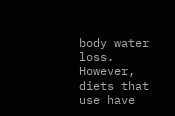body water loss. However, diets that use have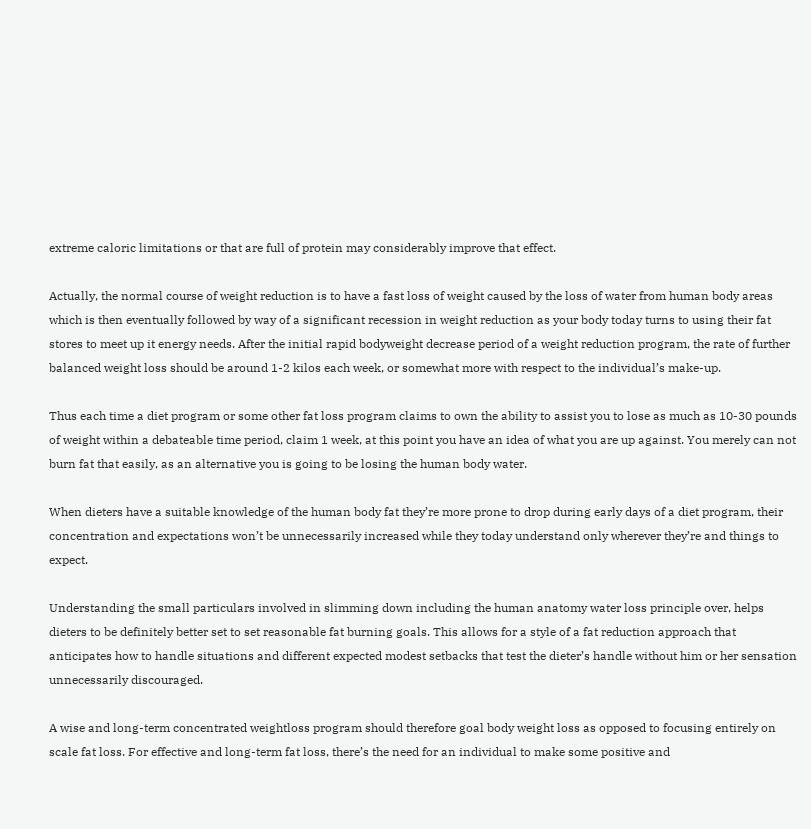extreme caloric limitations or that are full of protein may considerably improve that effect.

Actually, the normal course of weight reduction is to have a fast loss of weight caused by the loss of water from human body areas which is then eventually followed by way of a significant recession in weight reduction as your body today turns to using their fat stores to meet up it energy needs. After the initial rapid bodyweight decrease period of a weight reduction program, the rate of further balanced weight loss should be around 1-2 kilos each week, or somewhat more with respect to the individual’s make-up.

Thus each time a diet program or some other fat loss program claims to own the ability to assist you to lose as much as 10-30 pounds of weight within a debateable time period, claim 1 week, at this point you have an idea of what you are up against. You merely can not burn fat that easily, as an alternative you is going to be losing the human body water.

When dieters have a suitable knowledge of the human body fat they’re more prone to drop during early days of a diet program, their concentration and expectations won’t be unnecessarily increased while they today understand only wherever they’re and things to expect.

Understanding the small particulars involved in slimming down including the human anatomy water loss principle over, helps dieters to be definitely better set to set reasonable fat burning goals. This allows for a style of a fat reduction approach that anticipates how to handle situations and different expected modest setbacks that test the dieter’s handle without him or her sensation unnecessarily discouraged.

A wise and long-term concentrated weightloss program should therefore goal body weight loss as opposed to focusing entirely on scale fat loss. For effective and long-term fat loss, there’s the need for an individual to make some positive and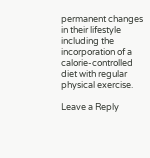permanent changes in their lifestyle including the incorporation of a calorie-controlled diet with regular physical exercise.

Leave a Reply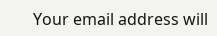Your email address will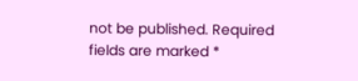not be published. Required fields are marked *